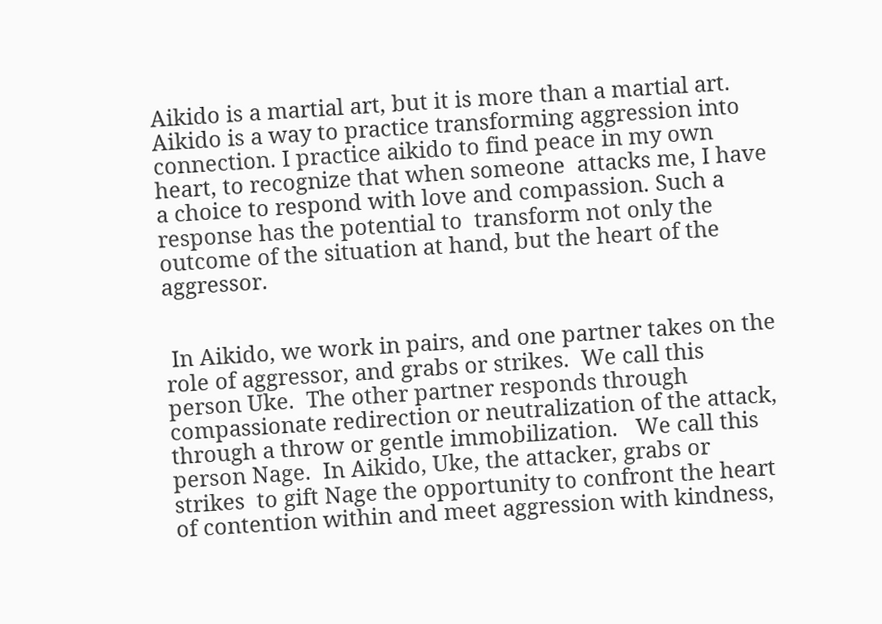Aikido is a martial art, but it is more than a martial art. Aikido is a way to practice transforming aggression into connection. I practice aikido to find peace in my own heart, to recognize that when someone  attacks me, I have a choice to respond with love and compassion. Such a response has the potential to  transform not only the outcome of the situation at hand, but the heart of the aggressor.


 In Aikido, we work in pairs, and one partner takes on the role of aggressor, and grabs or strikes.  We call this person Uke.  The other partner responds through  compassionate redirection or neutralization of the attack, through a throw or gentle immobilization.   We call this person Nage.  In Aikido, Uke, the attacker, grabs or strikes  to gift Nage the opportunity to confront the heart of contention within and meet aggression with kindness,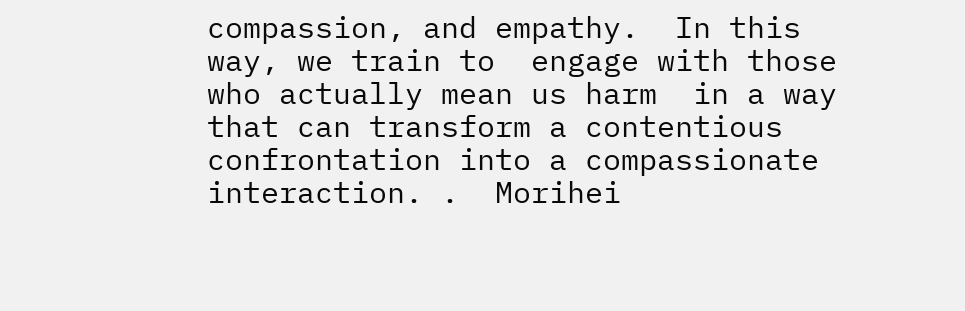compassion, and empathy.  In this way, we train to  engage with those who actually mean us harm  in a way  that can transform a contentious confrontation into a compassionate interaction. .  Morihei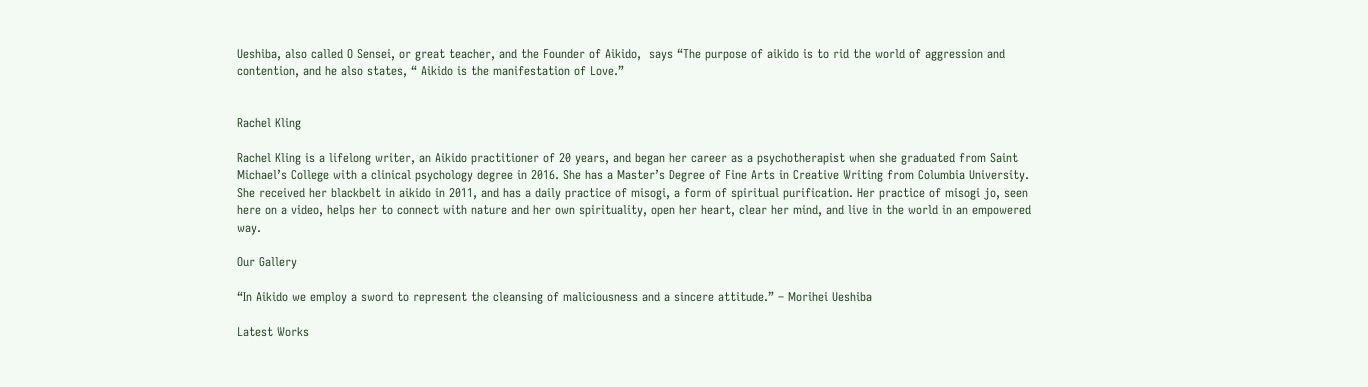Ueshiba, also called O Sensei, or great teacher, and the Founder of Aikido,  says “The purpose of aikido is to rid the world of aggression and contention, and he also states, “ Aikido is the manifestation of Love.”


Rachel Kling

Rachel Kling is a lifelong writer, an Aikido practitioner of 20 years, and began her career as a psychotherapist when she graduated from Saint Michael’s College with a clinical psychology degree in 2016. She has a Master’s Degree of Fine Arts in Creative Writing from Columbia University.
She received her blackbelt in aikido in 2011, and has a daily practice of misogi, a form of spiritual purification. Her practice of misogi jo, seen here on a video, helps her to connect with nature and her own spirituality, open her heart, clear her mind, and live in the world in an empowered way.

Our Gallery

“In Aikido we employ a sword to represent the cleansing of maliciousness and a sincere attitude.” – Morihei Ueshiba

Latest Works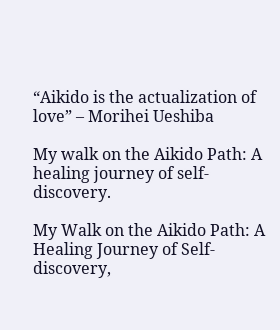“Aikido is the actualization of love” – Morihei Ueshiba

My walk on the Aikido Path: A healing journey of self-discovery.

My Walk on the Aikido Path: A Healing Journey of Self-discovery,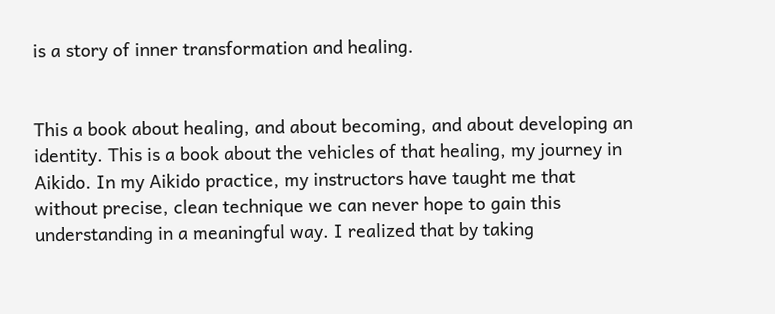is a story of inner transformation and healing.


This a book about healing, and about becoming, and about developing an identity. This is a book about the vehicles of that healing, my journey in Aikido. In my Aikido practice, my instructors have taught me that without precise, clean technique we can never hope to gain this understanding in a meaningful way. I realized that by taking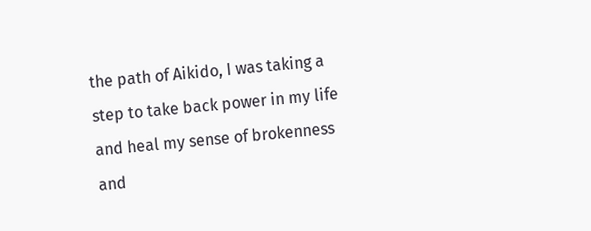the path of Aikido, I was taking a step to take back power in my life and heal my sense of brokenness and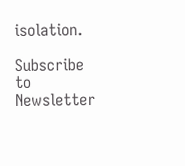isolation.

Subscribe to Newsletter